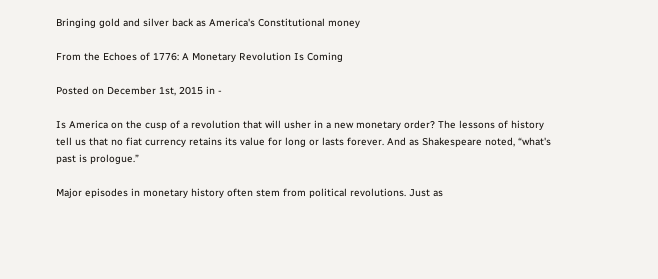Bringing gold and silver back as America's Constitutional money

From the Echoes of 1776: A Monetary Revolution Is Coming

Posted on December 1st, 2015 in -

Is America on the cusp of a revolution that will usher in a new monetary order? The lessons of history tell us that no fiat currency retains its value for long or lasts forever. And as Shakespeare noted, “what's past is prologue.”

Major episodes in monetary history often stem from political revolutions. Just as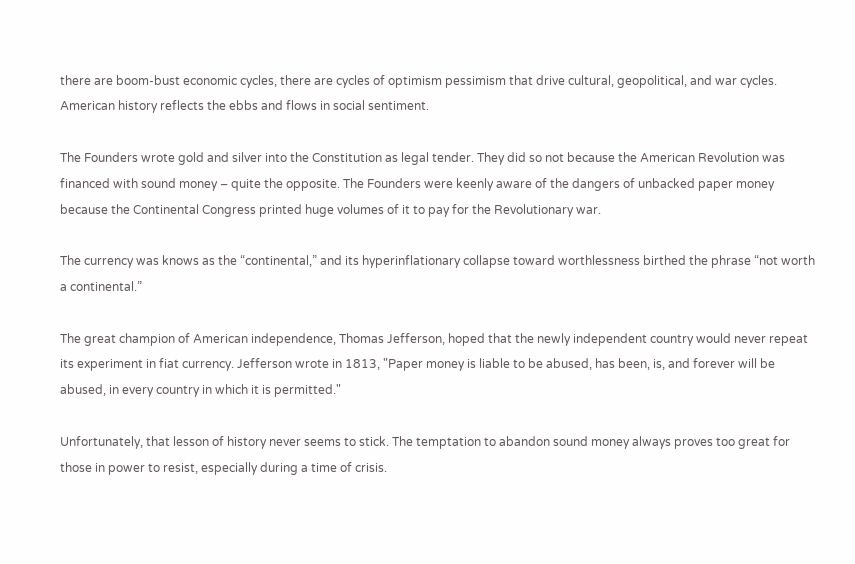there are boom-bust economic cycles, there are cycles of optimism pessimism that drive cultural, geopolitical, and war cycles. American history reflects the ebbs and flows in social sentiment.

The Founders wrote gold and silver into the Constitution as legal tender. They did so not because the American Revolution was financed with sound money – quite the opposite. The Founders were keenly aware of the dangers of unbacked paper money because the Continental Congress printed huge volumes of it to pay for the Revolutionary war.

The currency was knows as the “continental,” and its hyperinflationary collapse toward worthlessness birthed the phrase “not worth a continental.”

The great champion of American independence, Thomas Jefferson, hoped that the newly independent country would never repeat its experiment in fiat currency. Jefferson wrote in 1813, "Paper money is liable to be abused, has been, is, and forever will be abused, in every country in which it is permitted."

Unfortunately, that lesson of history never seems to stick. The temptation to abandon sound money always proves too great for those in power to resist, especially during a time of crisis.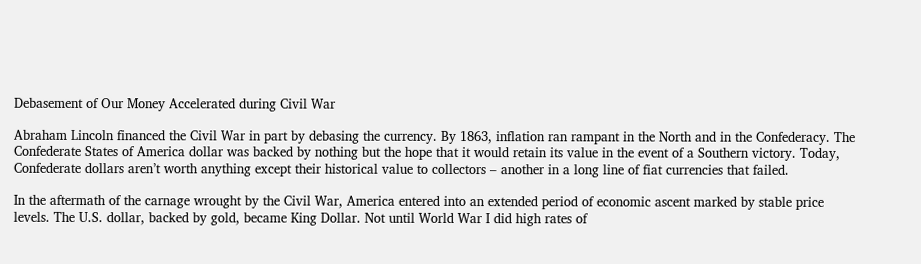Debasement of Our Money Accelerated during Civil War

Abraham Lincoln financed the Civil War in part by debasing the currency. By 1863, inflation ran rampant in the North and in the Confederacy. The Confederate States of America dollar was backed by nothing but the hope that it would retain its value in the event of a Southern victory. Today, Confederate dollars aren’t worth anything except their historical value to collectors – another in a long line of fiat currencies that failed.

In the aftermath of the carnage wrought by the Civil War, America entered into an extended period of economic ascent marked by stable price levels. The U.S. dollar, backed by gold, became King Dollar. Not until World War I did high rates of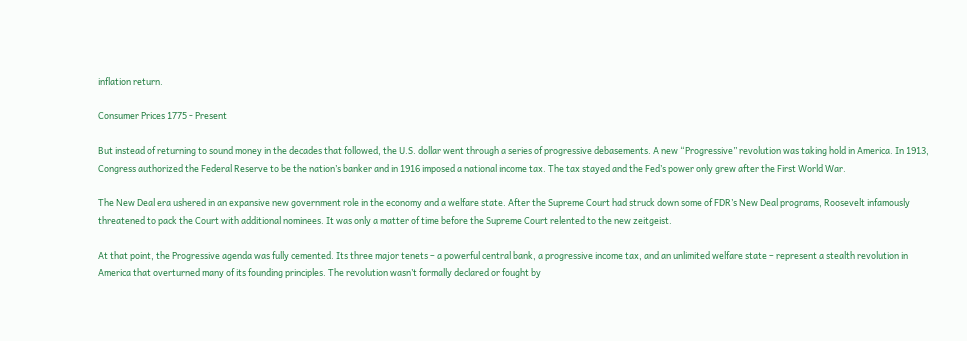inflation return.

Consumer Prices 1775 - Present

But instead of returning to sound money in the decades that followed, the U.S. dollar went through a series of progressive debasements. A new “Progressive” revolution was taking hold in America. In 1913, Congress authorized the Federal Reserve to be the nation’s banker and in 1916 imposed a national income tax. The tax stayed and the Fed’s power only grew after the First World War.

The New Deal era ushered in an expansive new government role in the economy and a welfare state. After the Supreme Court had struck down some of FDR’s New Deal programs, Roosevelt infamously threatened to pack the Court with additional nominees. It was only a matter of time before the Supreme Court relented to the new zeitgeist.

At that point, the Progressive agenda was fully cemented. Its three major tenets – a powerful central bank, a progressive income tax, and an unlimited welfare state – represent a stealth revolution in America that overturned many of its founding principles. The revolution wasn’t formally declared or fought by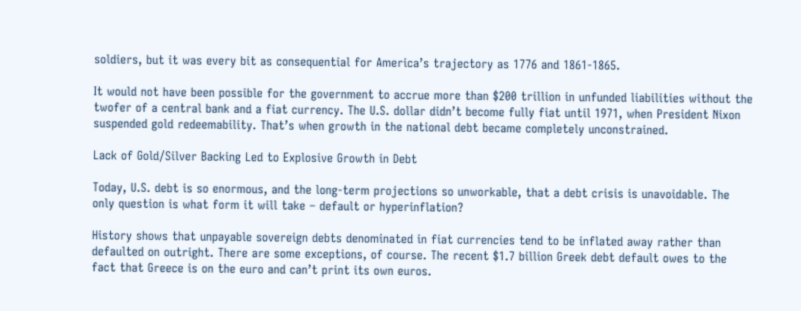soldiers, but it was every bit as consequential for America’s trajectory as 1776 and 1861-1865.

It would not have been possible for the government to accrue more than $200 trillion in unfunded liabilities without the twofer of a central bank and a fiat currency. The U.S. dollar didn’t become fully fiat until 1971, when President Nixon suspended gold redeemability. That’s when growth in the national debt became completely unconstrained.

Lack of Gold/Silver Backing Led to Explosive Growth in Debt

Today, U.S. debt is so enormous, and the long-term projections so unworkable, that a debt crisis is unavoidable. The only question is what form it will take – default or hyperinflation?

History shows that unpayable sovereign debts denominated in fiat currencies tend to be inflated away rather than defaulted on outright. There are some exceptions, of course. The recent $1.7 billion Greek debt default owes to the fact that Greece is on the euro and can’t print its own euros.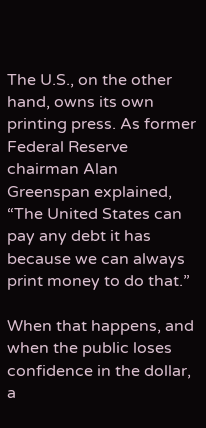The U.S., on the other hand, owns its own printing press. As former Federal Reserve chairman Alan Greenspan explained, “The United States can pay any debt it has because we can always print money to do that.”

When that happens, and when the public loses confidence in the dollar, a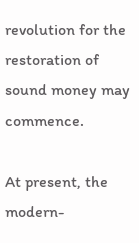revolution for the restoration of sound money may commence.

At present, the modern-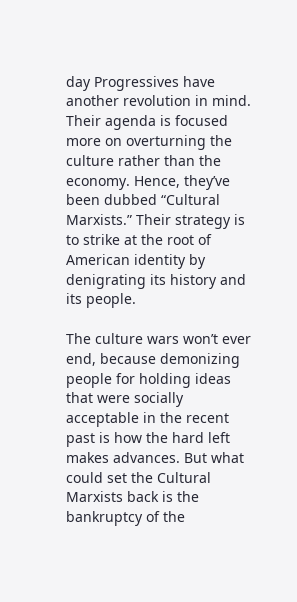day Progressives have another revolution in mind. Their agenda is focused more on overturning the culture rather than the economy. Hence, they’ve been dubbed “Cultural Marxists.” Their strategy is to strike at the root of American identity by denigrating its history and its people.

The culture wars won’t ever end, because demonizing people for holding ideas that were socially acceptable in the recent past is how the hard left makes advances. But what could set the Cultural Marxists back is the bankruptcy of the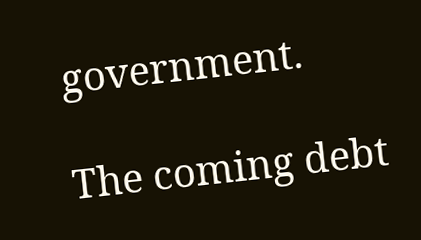government.

The coming debt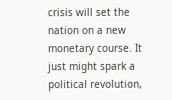crisis will set the nation on a new monetary course. It just might spark a political revolution,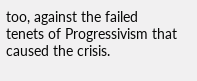too, against the failed tenets of Progressivism that caused the crisis.